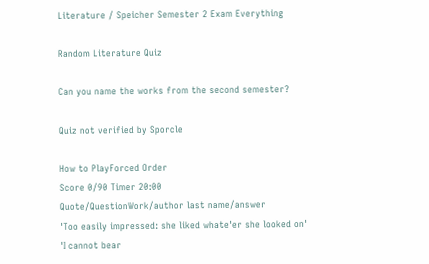Literature / Speicher Semester 2 Exam Everything

Random Literature Quiz

Can you name the works from the second semester?

Quiz not verified by Sporcle

How to PlayForced Order
Score 0/90 Timer 20:00
Quote/QuestionWork/author last name/answer
'Too easily impressed: she liked whate'er she looked on'
'I cannot bear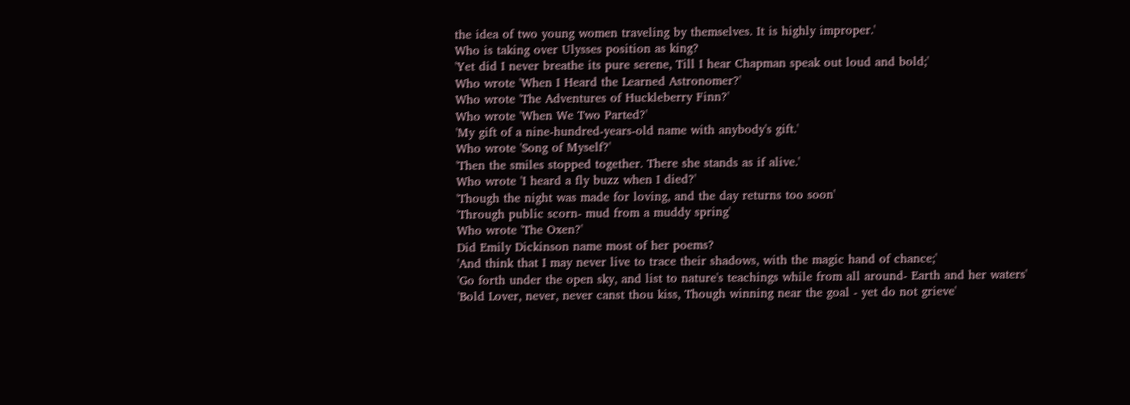the idea of two young women traveling by themselves. It is highly improper.'
Who is taking over Ulysses position as king?
'Yet did I never breathe its pure serene, Till I hear Chapman speak out loud and bold;'
Who wrote 'When I Heard the Learned Astronomer?'
Who wrote 'The Adventures of Huckleberry Finn?'
Who wrote 'When We Two Parted?'
'My gift of a nine-hundred-years-old name with anybody's gift.'
Who wrote 'Song of Myself?'
'Then the smiles stopped together. There she stands as if alive.'
Who wrote 'I heard a fly buzz when I died?'
'Though the night was made for loving, and the day returns too soon'
'Through public scorn- mud from a muddy spring'
Who wrote 'The Oxen?'
Did Emily Dickinson name most of her poems?
'And think that I may never live to trace their shadows, with the magic hand of chance;'
'Go forth under the open sky, and list to nature's teachings while from all around- Earth and her waters'
'Bold Lover, never, never canst thou kiss, Though winning near the goal - yet do not grieve'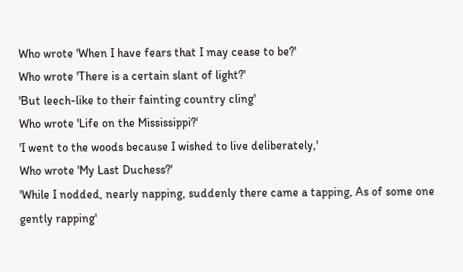Who wrote 'When I have fears that I may cease to be?'
Who wrote 'There is a certain slant of light?'
'But leech-like to their fainting country cling'
Who wrote 'Life on the Mississippi?'
'I went to the woods because I wished to live deliberately,'
Who wrote 'My Last Duchess?'
'While I nodded, nearly napping, suddenly there came a tapping, As of some one gently rapping'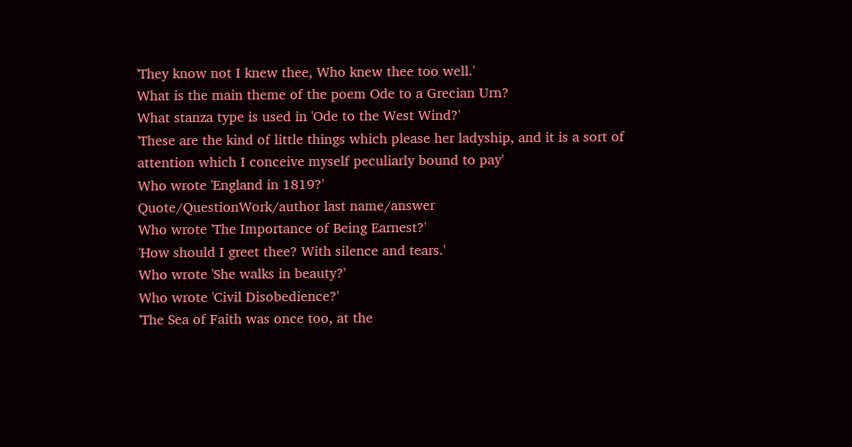'They know not I knew thee, Who knew thee too well.'
What is the main theme of the poem Ode to a Grecian Urn?
What stanza type is used in 'Ode to the West Wind?'
'These are the kind of little things which please her ladyship, and it is a sort of attention which I conceive myself peculiarly bound to pay'
Who wrote 'England in 1819?'
Quote/QuestionWork/author last name/answer
Who wrote 'The Importance of Being Earnest?'
'How should I greet thee? With silence and tears.'
Who wrote 'She walks in beauty?'
Who wrote 'Civil Disobedience?'
'The Sea of Faith was once too, at the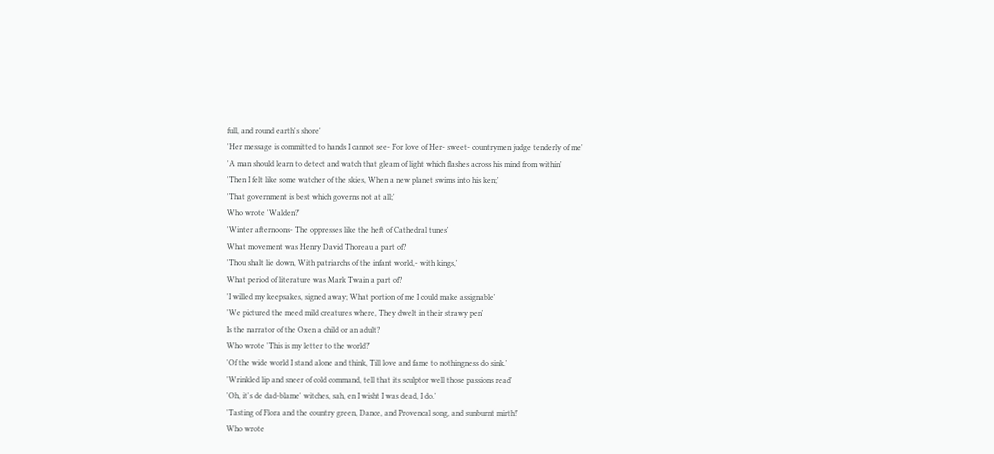full, and round earth's shore'
'Her message is committed to hands I cannot see- For love of Her- sweet- countrymen judge tenderly of me'
'A man should learn to detect and watch that gleam of light which flashes across his mind from within'
'Then I felt like some watcher of the skies, When a new planet swims into his ken;'
'That government is best which governs not at all;'
Who wrote 'Walden?'
'Winter afternoons- The oppresses like the heft of Cathedral tunes'
What movement was Henry David Thoreau a part of?
'Thou shalt lie down, With patriarchs of the infant world,- with kings,'
What period of literature was Mark Twain a part of?
'I willed my keepsakes, signed away; What portion of me I could make assignable'
'We pictured the meed mild creatures where, They dwelt in their strawy pen'
Is the narrator of the Oxen a child or an adult?
Who wrote 'This is my letter to the world?'
'Of the wide world I stand alone and think, Till love and fame to nothingness do sink.'
'Wrinkled lip and sneer of cold command, tell that its sculptor well those passions read'
'Oh, it's de dad-blame' witches, sah, en I wisht I was dead, I do.'
'Tasting of Flora and the country green, Dance, and Provencal song, and sunburnt mirth!'
Who wrote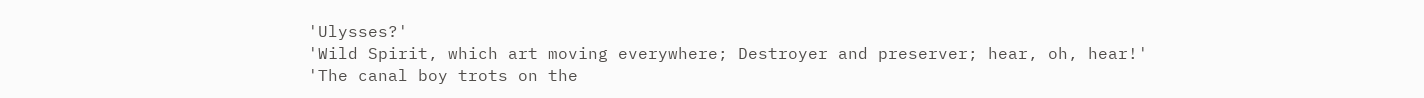'Ulysses?'
'Wild Spirit, which art moving everywhere; Destroyer and preserver; hear, oh, hear!'
'The canal boy trots on the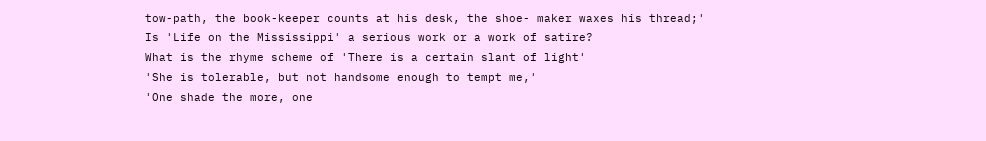tow-path, the book-keeper counts at his desk, the shoe- maker waxes his thread;'
Is 'Life on the Mississippi' a serious work or a work of satire?
What is the rhyme scheme of 'There is a certain slant of light'
'She is tolerable, but not handsome enough to tempt me,'
'One shade the more, one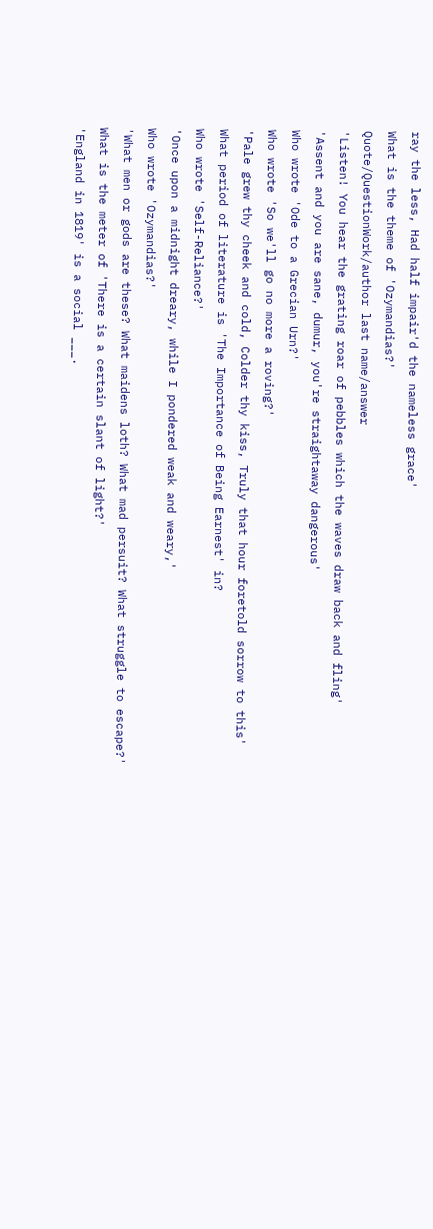ray the less, Had half impair'd the nameless grace'
What is the theme of 'Ozymandias?'
Quote/QuestionWork/author last name/answer
'Listen! You hear the grating roar of pebbles which the waves draw back and fling'
'Assent and you are sane, dumur, you're straightaway dangerous'
Who wrote 'Ode to a Grecian Urn?'
Who wrote 'So we'll go no more a roving?'
'Pale grew thy cheek and cold, Colder thy kiss, Truly that hour foretold sorrow to this'
What period of literature is 'The Importance of Being Earnest' in?
Who wrote 'Self-Reliance?'
'Once upon a midnight dreary, while I pondered weak and weary,'
Who wrote 'Ozymandias?'
'What men or gods are these? What maidens loth? What mad persuit? What struggle to escape?'
What is the meter of 'There is a certain slant of light?'
'England in 1819' is a social ___.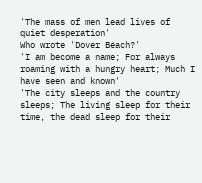'The mass of men lead lives of quiet desperation'
Who wrote 'Dover Beach?'
'I am become a name; For always roaming with a hungry heart; Much I have seen and known'
'The city sleeps and the country sleeps; The living sleep for their time, the dead sleep for their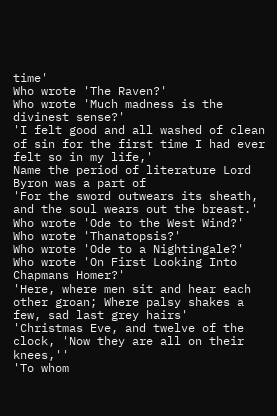time'
Who wrote 'The Raven?'
Who wrote 'Much madness is the divinest sense?'
'I felt good and all washed of clean of sin for the first time I had ever felt so in my life,'
Name the period of literature Lord Byron was a part of
'For the sword outwears its sheath, and the soul wears out the breast.'
Who wrote 'Ode to the West Wind?'
Who wrote 'Thanatopsis?'
Who wrote 'Ode to a Nightingale?'
Who wrote 'On First Looking Into Chapmans Homer?'
'Here, where men sit and hear each other groan; Where palsy shakes a few, sad last grey hairs'
'Christmas Eve, and twelve of the clock, 'Now they are all on their knees,''
'To whom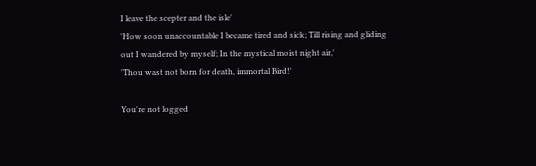I leave the scepter and the isle'
'How soon unaccountable I became tired and sick; Till rising and gliding out I wandered by myself; In the mystical moist night air,'
'Thou wast not born for death, immortal Bird!'

You're not logged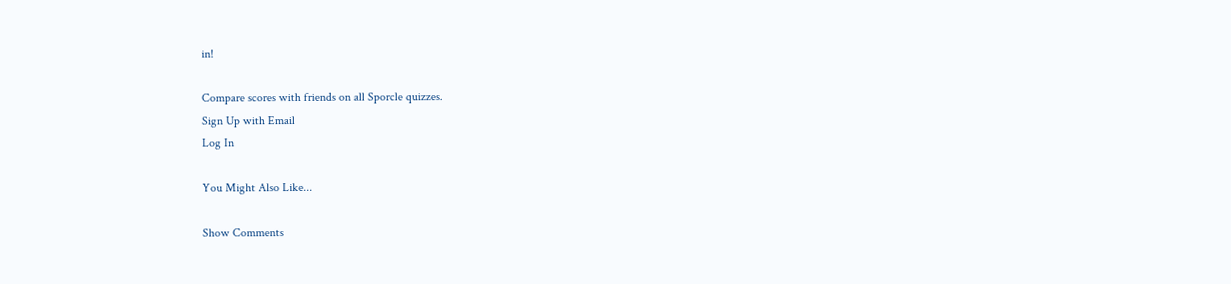in!

Compare scores with friends on all Sporcle quizzes.
Sign Up with Email
Log In

You Might Also Like...

Show Comments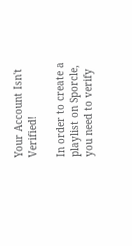Your Account Isn't Verified!

In order to create a playlist on Sporcle, you need to verify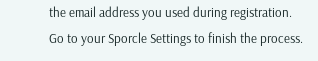the email address you used during registration. Go to your Sporcle Settings to finish the process.